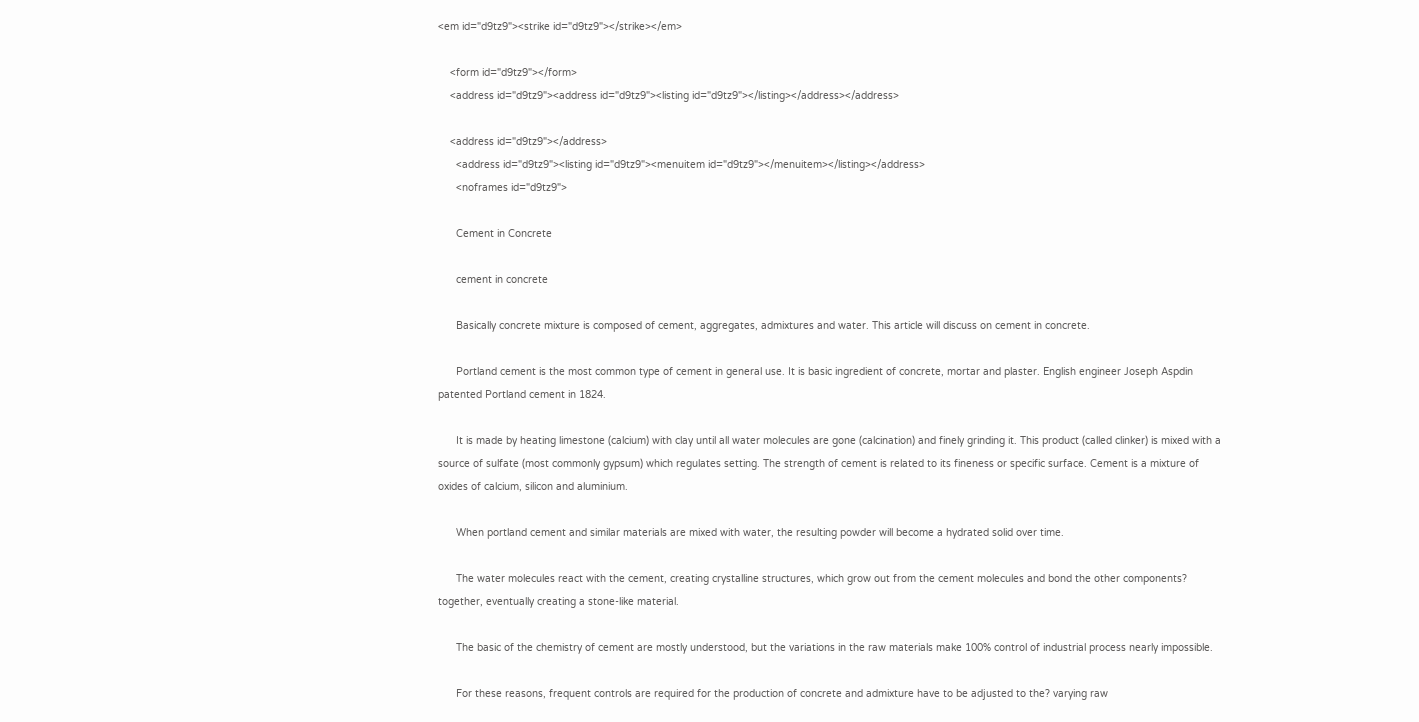<em id="d9tz9"><strike id="d9tz9"></strike></em>

    <form id="d9tz9"></form>
    <address id="d9tz9"><address id="d9tz9"><listing id="d9tz9"></listing></address></address>

    <address id="d9tz9"></address>
      <address id="d9tz9"><listing id="d9tz9"><menuitem id="d9tz9"></menuitem></listing></address>
      <noframes id="d9tz9">

      Cement in Concrete

      cement in concrete

      Basically concrete mixture is composed of cement, aggregates, admixtures and water. This article will discuss on cement in concrete.

      Portland cement is the most common type of cement in general use. It is basic ingredient of concrete, mortar and plaster. English engineer Joseph Aspdin patented Portland cement in 1824.

      It is made by heating limestone (calcium) with clay until all water molecules are gone (calcination) and finely grinding it. This product (called clinker) is mixed with a source of sulfate (most commonly gypsum) which regulates setting. The strength of cement is related to its fineness or specific surface. Cement is a mixture of oxides of calcium, silicon and aluminium.

      When portland cement and similar materials are mixed with water, the resulting powder will become a hydrated solid over time.

      The water molecules react with the cement, creating crystalline structures, which grow out from the cement molecules and bond the other components? together, eventually creating a stone-like material.

      The basic of the chemistry of cement are mostly understood, but the variations in the raw materials make 100% control of industrial process nearly impossible.

      For these reasons, frequent controls are required for the production of concrete and admixture have to be adjusted to the? varying raw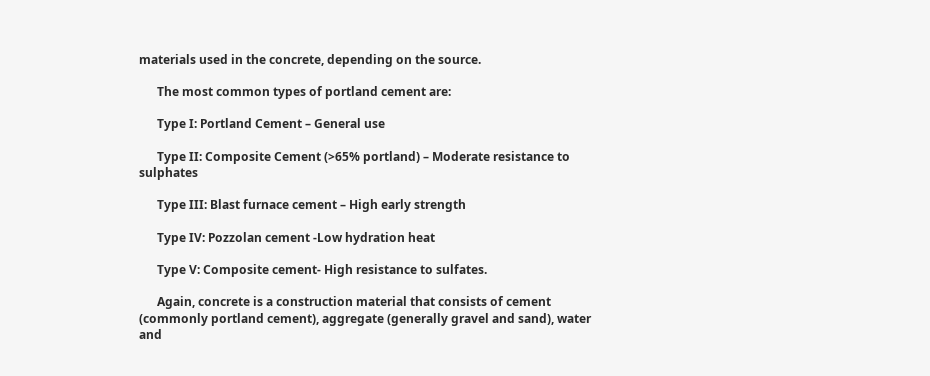materials used in the concrete, depending on the source.

      The most common types of portland cement are:

      Type I: Portland Cement – General use

      Type II: Composite Cement (>65% portland) – Moderate resistance to sulphates

      Type III: Blast furnace cement – High early strength

      Type IV: Pozzolan cement -Low hydration heat

      Type V: Composite cement- High resistance to sulfates.

      Again, concrete is a construction material that consists of cement (commonly portland cement), aggregate (generally gravel and sand), water and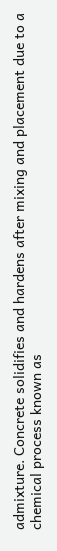admixture. Concrete solidifies and hardens after mixing and placement due to a chemical process known as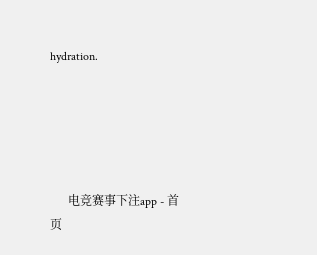hydration.





      电竞赛事下注app - 首页